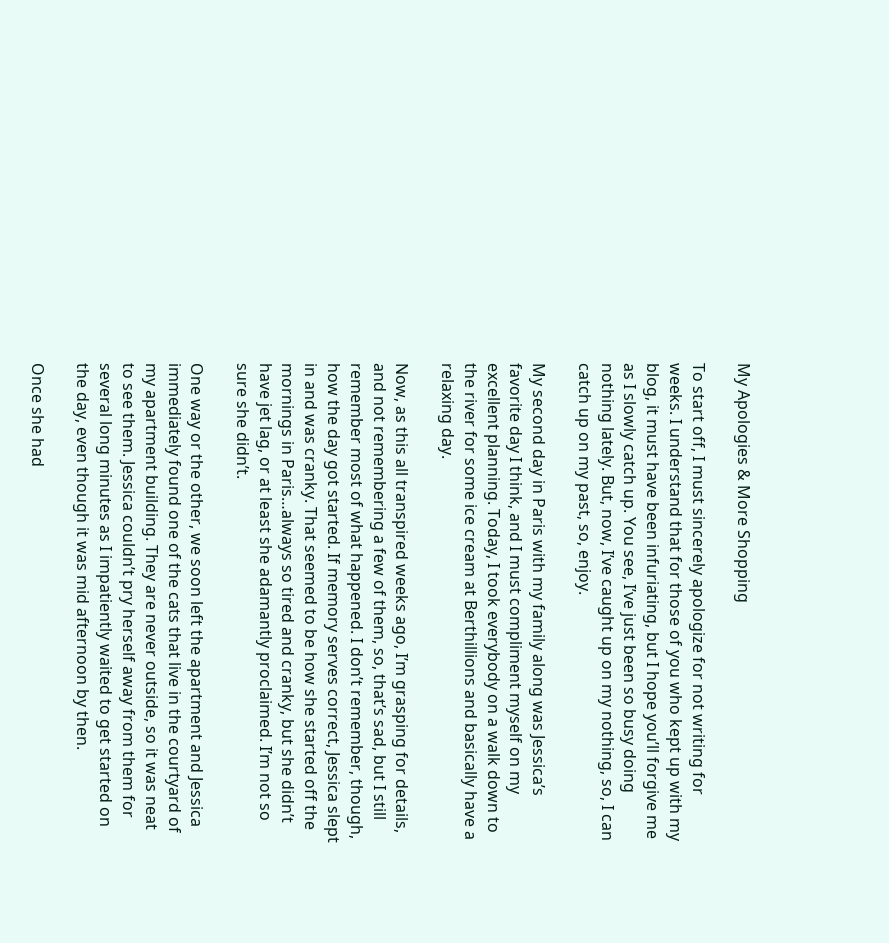My Apologies & More Shopping

To start off, I must sincerely apologize for not writing for weeks. I understand that for those of you who kept up with my blog, it must have been infuriating, but I hope you’ll forgive me as I slowly catch up. You see, I’ve just been so busy doing nothing lately. But, now, I’ve caught up on my nothing, so, I can catch up on my past, so, enjoy.

My second day in Paris with my family along was Jessica’s favorite day I think, and I must compliment myself on my excellent planning. Today, I took everybody on a walk down to the river for some ice cream at Berthillions and basically have a relaxing day.

Now, as this all transpired weeks ago, I’m grasping for details, and not remembering a few of them, so, that’s sad, but I still remember most of what happened. I don’t remember, though, how the day got started. If memory serves correct, Jessica slept in and was cranky. That seemed to be how she started off the mornings in Paris…always so tired and cranky, but she didn’t have jet lag, or at least she adamantly proclaimed. I’m not so sure she didn’t.

One way or the other, we soon left the apartment and Jessica immediately found one of the cats that live in the courtyard of my apartment building. They are never outside, so it was neat to see them. Jessica couldn’t pry herself away from them for several long minutes as I impatiently waited to get started on the day, even though it was mid afternoon by then.

Once she had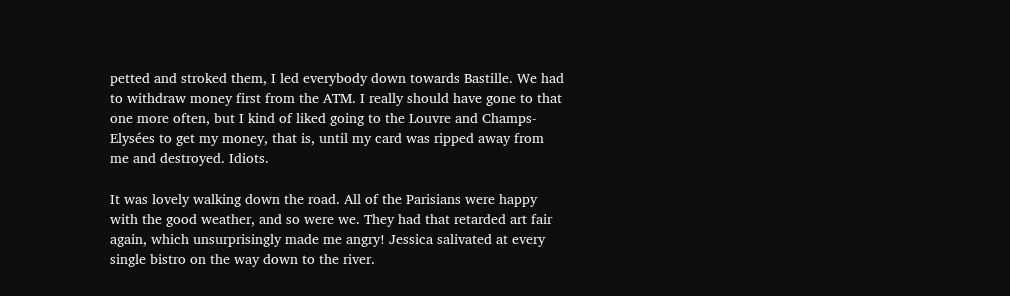petted and stroked them, I led everybody down towards Bastille. We had to withdraw money first from the ATM. I really should have gone to that one more often, but I kind of liked going to the Louvre and Champs-Elysées to get my money, that is, until my card was ripped away from me and destroyed. Idiots.

It was lovely walking down the road. All of the Parisians were happy with the good weather, and so were we. They had that retarded art fair again, which unsurprisingly made me angry! Jessica salivated at every single bistro on the way down to the river.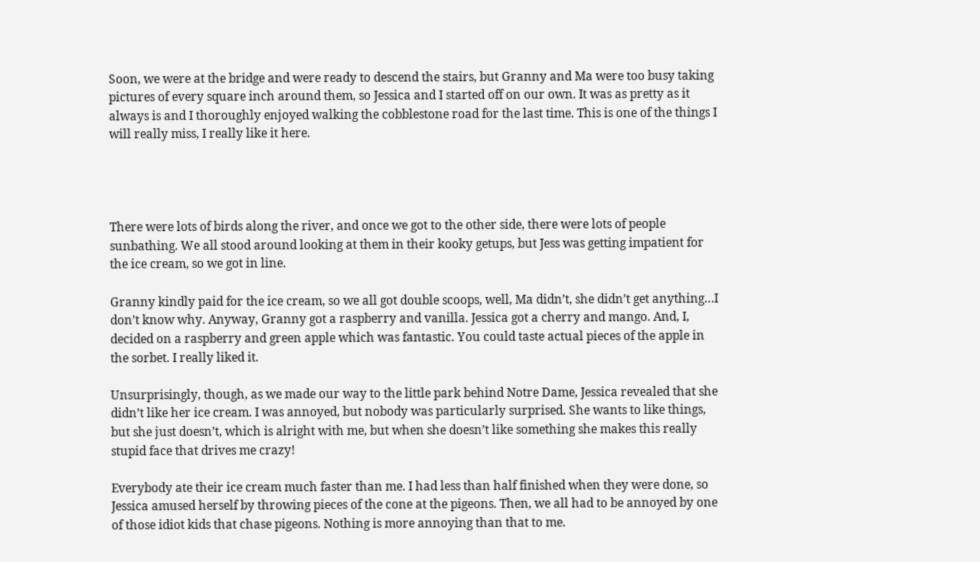Soon, we were at the bridge and were ready to descend the stairs, but Granny and Ma were too busy taking pictures of every square inch around them, so Jessica and I started off on our own. It was as pretty as it always is and I thoroughly enjoyed walking the cobblestone road for the last time. This is one of the things I will really miss, I really like it here.




There were lots of birds along the river, and once we got to the other side, there were lots of people sunbathing. We all stood around looking at them in their kooky getups, but Jess was getting impatient for the ice cream, so we got in line.

Granny kindly paid for the ice cream, so we all got double scoops, well, Ma didn’t, she didn’t get anything…I don’t know why. Anyway, Granny got a raspberry and vanilla. Jessica got a cherry and mango. And, I, decided on a raspberry and green apple which was fantastic. You could taste actual pieces of the apple in the sorbet. I really liked it.

Unsurprisingly, though, as we made our way to the little park behind Notre Dame, Jessica revealed that she didn’t like her ice cream. I was annoyed, but nobody was particularly surprised. She wants to like things, but she just doesn’t, which is alright with me, but when she doesn’t like something she makes this really stupid face that drives me crazy!

Everybody ate their ice cream much faster than me. I had less than half finished when they were done, so Jessica amused herself by throwing pieces of the cone at the pigeons. Then, we all had to be annoyed by one of those idiot kids that chase pigeons. Nothing is more annoying than that to me.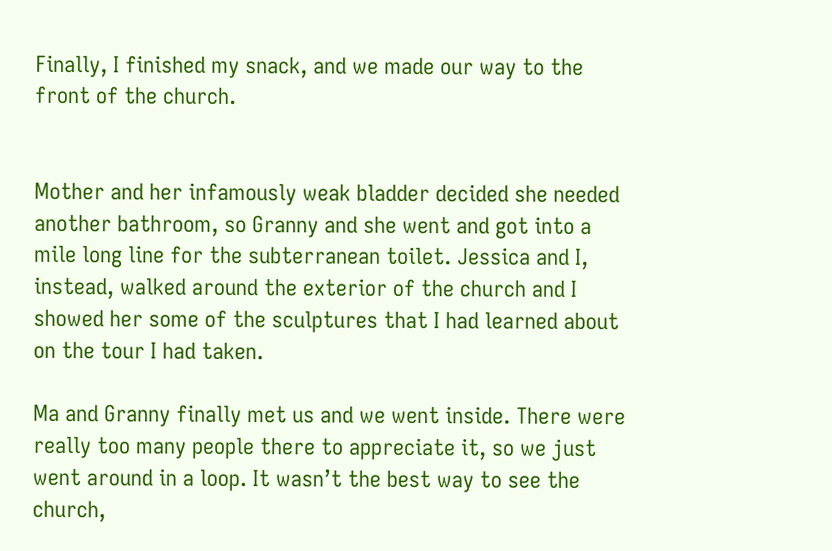Finally, I finished my snack, and we made our way to the front of the church.


Mother and her infamously weak bladder decided she needed another bathroom, so Granny and she went and got into a mile long line for the subterranean toilet. Jessica and I, instead, walked around the exterior of the church and I showed her some of the sculptures that I had learned about on the tour I had taken.

Ma and Granny finally met us and we went inside. There were really too many people there to appreciate it, so we just went around in a loop. It wasn’t the best way to see the church,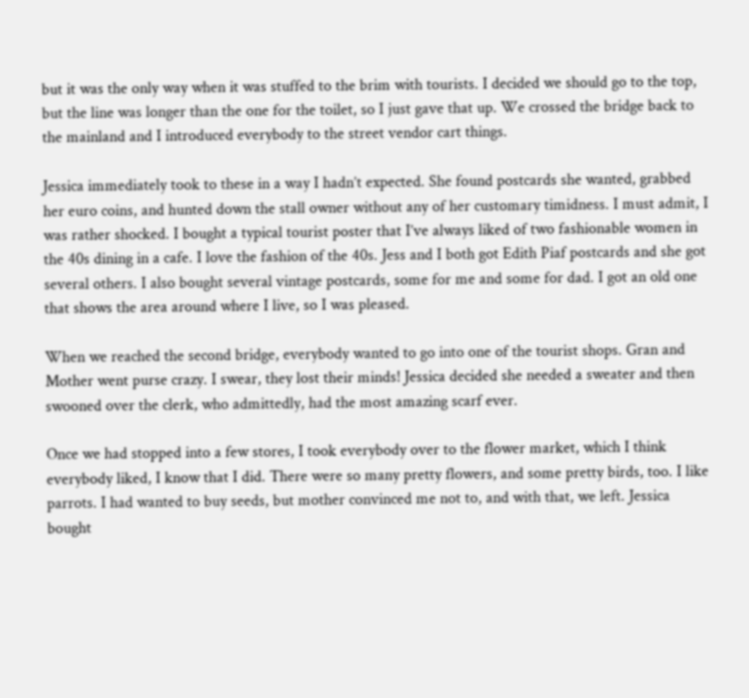but it was the only way when it was stuffed to the brim with tourists. I decided we should go to the top, but the line was longer than the one for the toilet, so I just gave that up. We crossed the bridge back to the mainland and I introduced everybody to the street vendor cart things.

Jessica immediately took to these in a way I hadn’t expected. She found postcards she wanted, grabbed her euro coins, and hunted down the stall owner without any of her customary timidness. I must admit, I was rather shocked. I bought a typical tourist poster that I’ve always liked of two fashionable women in the 40s dining in a cafe. I love the fashion of the 40s. Jess and I both got Edith Piaf postcards and she got several others. I also bought several vintage postcards, some for me and some for dad. I got an old one that shows the area around where I live, so I was pleased.

When we reached the second bridge, everybody wanted to go into one of the tourist shops. Gran and Mother went purse crazy. I swear, they lost their minds! Jessica decided she needed a sweater and then swooned over the clerk, who admittedly, had the most amazing scarf ever.

Once we had stopped into a few stores, I took everybody over to the flower market, which I think everybody liked, I know that I did. There were so many pretty flowers, and some pretty birds, too. I like parrots. I had wanted to buy seeds, but mother convinced me not to, and with that, we left. Jessica bought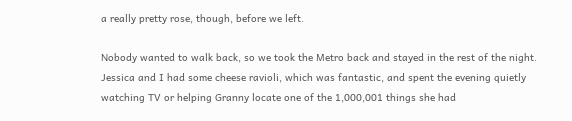a really pretty rose, though, before we left.

Nobody wanted to walk back, so we took the Metro back and stayed in the rest of the night. Jessica and I had some cheese ravioli, which was fantastic, and spent the evening quietly watching TV or helping Granny locate one of the 1,000,001 things she had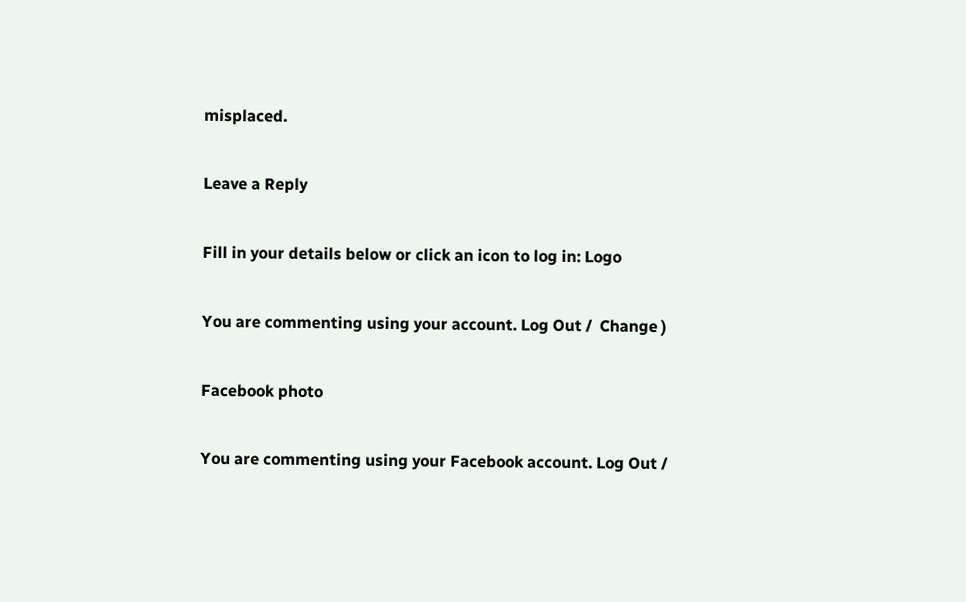misplaced.

Leave a Reply

Fill in your details below or click an icon to log in: Logo

You are commenting using your account. Log Out /  Change )

Facebook photo

You are commenting using your Facebook account. Log Out /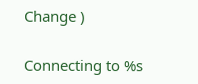Change )

Connecting to %s